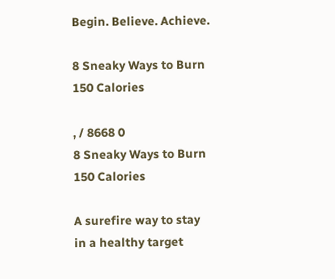Begin. Believe. Achieve.

8 Sneaky Ways to Burn 150 Calories

, / 8668 0
8 Sneaky Ways to Burn 150 Calories

A surefire way to stay in a healthy target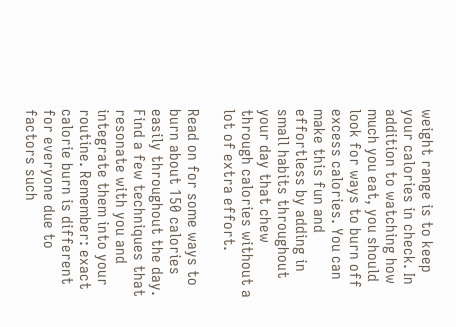weight range is to keep your calories in check. In addition to watching how much you eat, you should look for ways to burn off excess calories. You can make this fun and effortless by adding in small habits throughout your day that chew through calories without a lot of extra effort.

Read on for some ways to burn about 150 calories easily throughout the day. Find a few techniques that resonate with you and integrate them into your routine. Remember: exact calorie burn is different for everyone due to factors such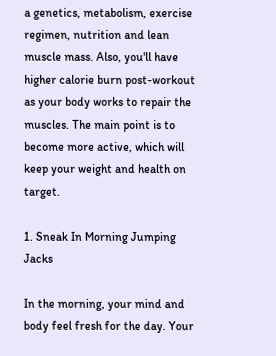a genetics, metabolism, exercise regimen, nutrition and lean muscle mass. Also, you'll have higher calorie burn post-workout as your body works to repair the muscles. The main point is to become more active, which will keep your weight and health on target.

1. Sneak In Morning Jumping Jacks

In the morning, your mind and body feel fresh for the day. Your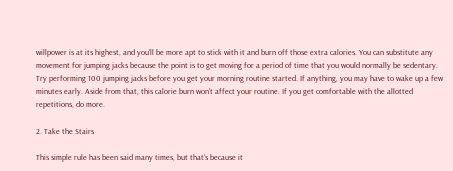willpower is at its highest, and you'll be more apt to stick with it and burn off those extra calories. You can substitute any movement for jumping jacks because the point is to get moving for a period of time that you would normally be sedentary. Try performing 100 jumping jacks before you get your morning routine started. If anything, you may have to wake up a few minutes early. Aside from that, this calorie burn won’t affect your routine. If you get comfortable with the allotted repetitions, do more.

2. Take the Stairs

This simple rule has been said many times, but that’s because it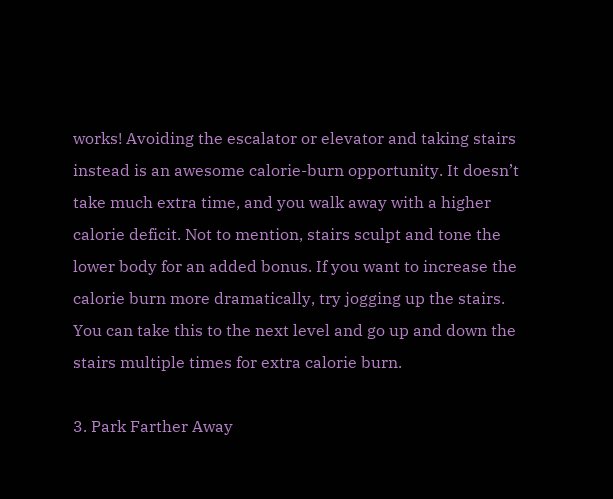works! Avoiding the escalator or elevator and taking stairs instead is an awesome calorie-burn opportunity. It doesn’t take much extra time, and you walk away with a higher calorie deficit. Not to mention, stairs sculpt and tone the lower body for an added bonus. If you want to increase the calorie burn more dramatically, try jogging up the stairs. You can take this to the next level and go up and down the stairs multiple times for extra calorie burn.

3. Park Farther Away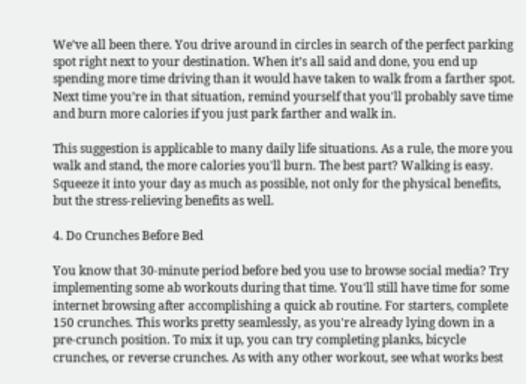We’ve all been there. You drive around in circles in search of the perfect parking spot right next to your destination. When it’s all said and done, you end up spending more time driving than it would have taken to walk from a farther spot. Next time you’re in that situation, remind yourself that you'll probably save time and burn more calories if you just park farther and walk in.

This suggestion is applicable to many daily life situations. As a rule, the more you walk and stand, the more calories you'll burn. The best part? Walking is easy. Squeeze it into your day as much as possible, not only for the physical benefits, but the stress-relieving benefits as well.

4. Do Crunches Before Bed

You know that 30-minute period before bed you use to browse social media? Try implementing some ab workouts during that time. You'll still have time for some internet browsing after accomplishing a quick ab routine. For starters, complete 150 crunches. This works pretty seamlessly, as you're already lying down in a pre-crunch position. To mix it up, you can try completing planks, bicycle crunches, or reverse crunches. As with any other workout, see what works best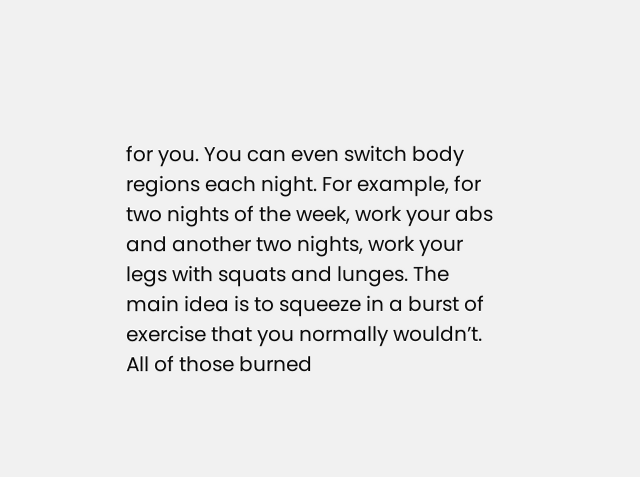for you. You can even switch body regions each night. For example, for two nights of the week, work your abs and another two nights, work your legs with squats and lunges. The main idea is to squeeze in a burst of exercise that you normally wouldn’t. All of those burned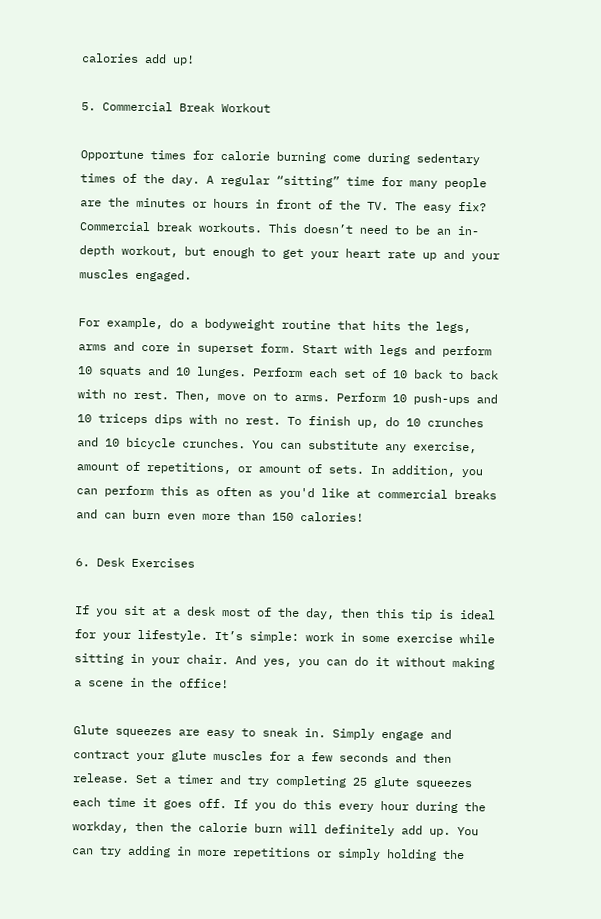calories add up!

5. Commercial Break Workout

Opportune times for calorie burning come during sedentary times of the day. A regular “sitting” time for many people are the minutes or hours in front of the TV. The easy fix? Commercial break workouts. This doesn’t need to be an in-depth workout, but enough to get your heart rate up and your muscles engaged.

For example, do a bodyweight routine that hits the legs, arms and core in superset form. Start with legs and perform 10 squats and 10 lunges. Perform each set of 10 back to back with no rest. Then, move on to arms. Perform 10 push-ups and 10 triceps dips with no rest. To finish up, do 10 crunches and 10 bicycle crunches. You can substitute any exercise, amount of repetitions, or amount of sets. In addition, you can perform this as often as you'd like at commercial breaks and can burn even more than 150 calories!

6. Desk Exercises

If you sit at a desk most of the day, then this tip is ideal for your lifestyle. It’s simple: work in some exercise while sitting in your chair. And yes, you can do it without making a scene in the office!

Glute squeezes are easy to sneak in. Simply engage and contract your glute muscles for a few seconds and then release. Set a timer and try completing 25 glute squeezes each time it goes off. If you do this every hour during the workday, then the calorie burn will definitely add up. You can try adding in more repetitions or simply holding the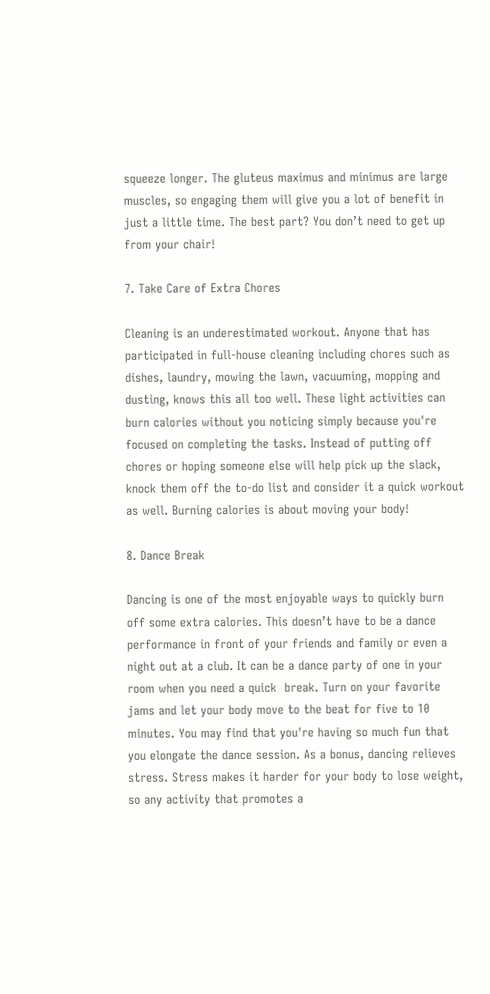squeeze longer. The gluteus maximus and minimus are large muscles, so engaging them will give you a lot of benefit in just a little time. The best part? You don’t need to get up from your chair!

7. Take Care of Extra Chores

Cleaning is an underestimated workout. Anyone that has participated in full-house cleaning including chores such as dishes, laundry, mowing the lawn, vacuuming, mopping and dusting, knows this all too well. These light activities can burn calories without you noticing simply because you're focused on completing the tasks. Instead of putting off chores or hoping someone else will help pick up the slack, knock them off the to-do list and consider it a quick workout as well. Burning calories is about moving your body!

8. Dance Break

Dancing is one of the most enjoyable ways to quickly burn off some extra calories. This doesn’t have to be a dance performance in front of your friends and family or even a night out at a club. It can be a dance party of one in your room when you need a quick  break. Turn on your favorite jams and let your body move to the beat for five to 10 minutes. You may find that you're having so much fun that you elongate the dance session. As a bonus, dancing relieves stress. Stress makes it harder for your body to lose weight, so any activity that promotes a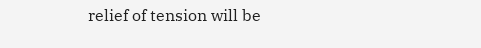relief of tension will be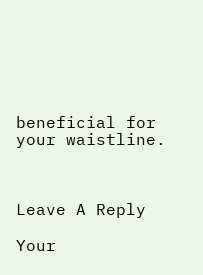beneficial for your waistline.



Leave A Reply

Your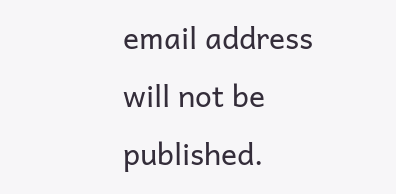email address will not be published.